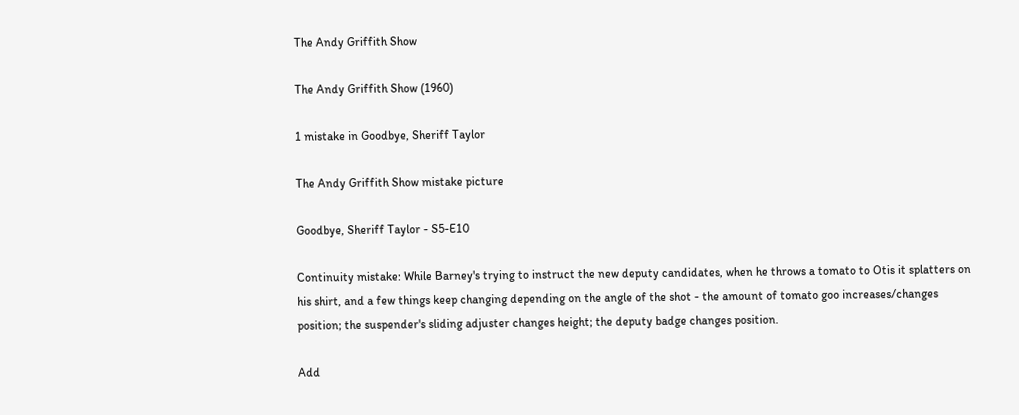The Andy Griffith Show

The Andy Griffith Show (1960)

1 mistake in Goodbye, Sheriff Taylor

The Andy Griffith Show mistake picture

Goodbye, Sheriff Taylor - S5-E10

Continuity mistake: While Barney's trying to instruct the new deputy candidates, when he throws a tomato to Otis it splatters on his shirt, and a few things keep changing depending on the angle of the shot - the amount of tomato goo increases/changes position; the suspender's sliding adjuster changes height; the deputy badge changes position.

Add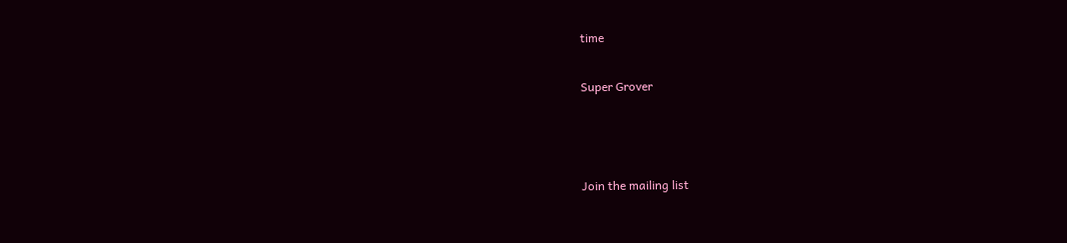time

Super Grover



Join the mailing list